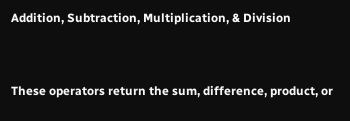Addition, Subtraction, Multiplication, & Division


These operators return the sum, difference, product, or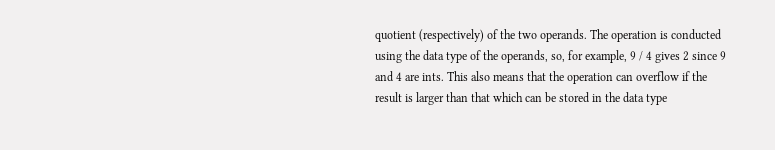quotient (respectively) of the two operands. The operation is conducted using the data type of the operands, so, for example, 9 / 4 gives 2 since 9 and 4 are ints. This also means that the operation can overflow if the result is larger than that which can be stored in the data type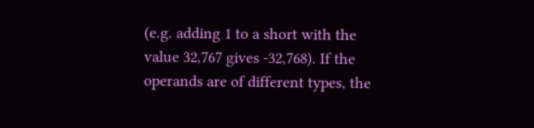(e.g. adding 1 to a short with the value 32,767 gives -32,768). If the operands are of different types, the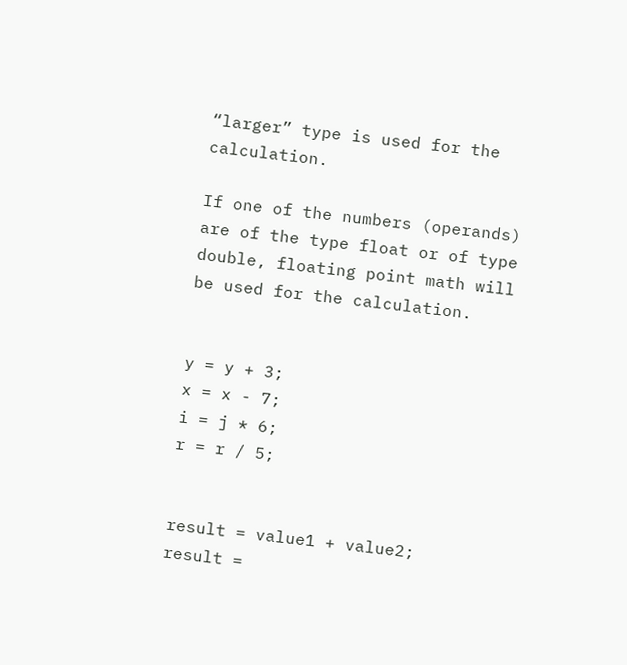“larger” type is used for the calculation.

If one of the numbers (operands) are of the type float or of type double, floating point math will be used for the calculation.


y = y + 3;
x = x - 7;
i = j * 6;
r = r / 5;


result = value1 + value2;
result =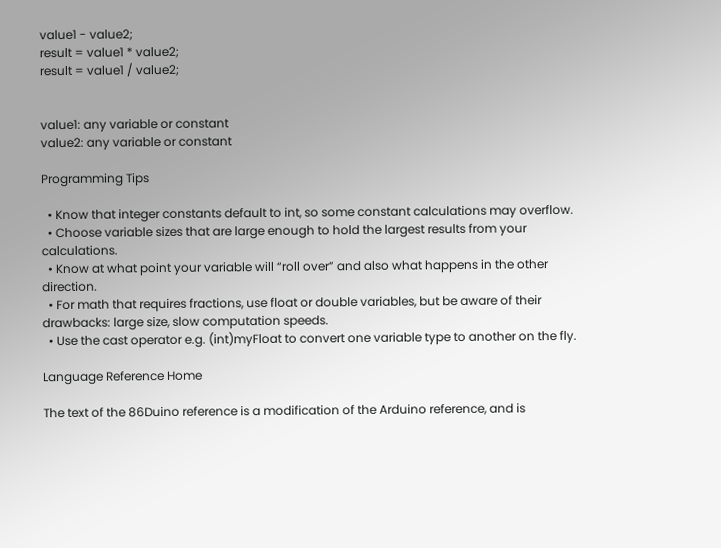value1 - value2;
result = value1 * value2;
result = value1 / value2;


value1: any variable or constant
value2: any variable or constant

Programming Tips

  • Know that integer constants default to int, so some constant calculations may overflow.
  • Choose variable sizes that are large enough to hold the largest results from your calculations.
  • Know at what point your variable will “roll over” and also what happens in the other direction.
  • For math that requires fractions, use float or double variables, but be aware of their drawbacks: large size, slow computation speeds.
  • Use the cast operator e.g. (int)myFloat to convert one variable type to another on the fly.

Language Reference Home

The text of the 86Duino reference is a modification of the Arduino reference, and is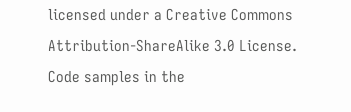licensed under a Creative Commons Attribution-ShareAlike 3.0 License. Code samples in the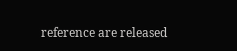reference are released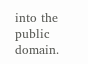into the public domain.